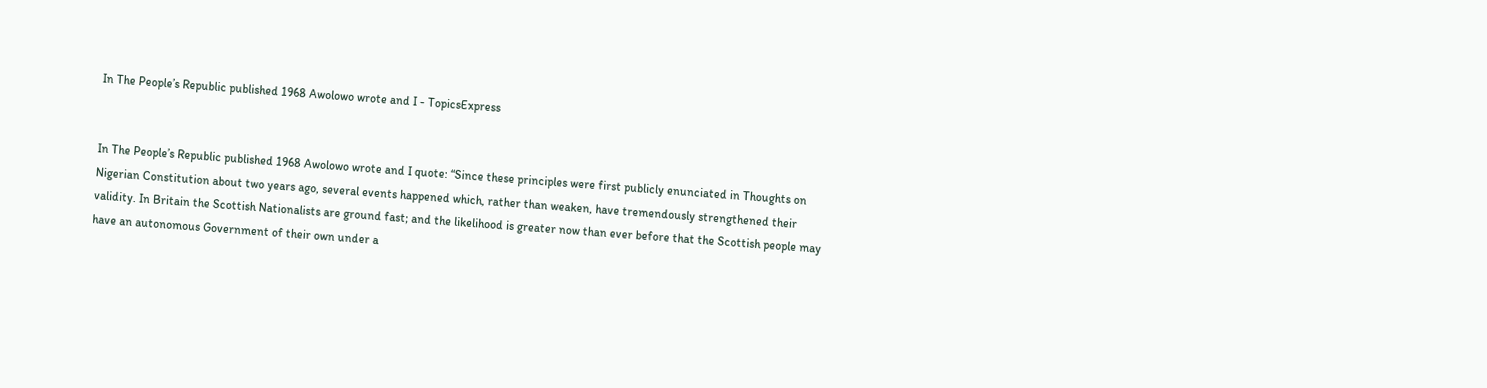In The People’s Republic published 1968 Awolowo wrote and I - TopicsExpress


In The People’s Republic published 1968 Awolowo wrote and I quote: “Since these principles were first publicly enunciated in Thoughts on Nigerian Constitution about two years ago, several events happened which, rather than weaken, have tremendously strengthened their validity. In Britain the Scottish Nationalists are ground fast; and the likelihood is greater now than ever before that the Scottish people may have an autonomous Government of their own under a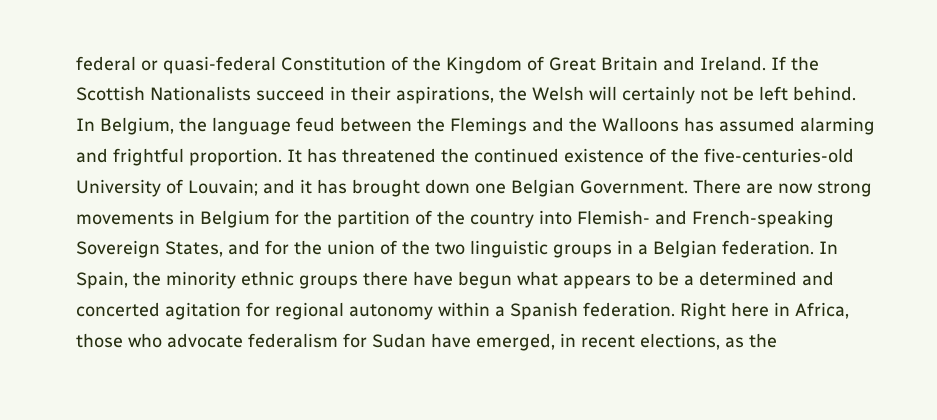federal or quasi-federal Constitution of the Kingdom of Great Britain and Ireland. If the Scottish Nationalists succeed in their aspirations, the Welsh will certainly not be left behind. In Belgium, the language feud between the Flemings and the Walloons has assumed alarming and frightful proportion. It has threatened the continued existence of the five-centuries-old University of Louvain; and it has brought down one Belgian Government. There are now strong movements in Belgium for the partition of the country into Flemish- and French-speaking Sovereign States, and for the union of the two linguistic groups in a Belgian federation. In Spain, the minority ethnic groups there have begun what appears to be a determined and concerted agitation for regional autonomy within a Spanish federation. Right here in Africa, those who advocate federalism for Sudan have emerged, in recent elections, as the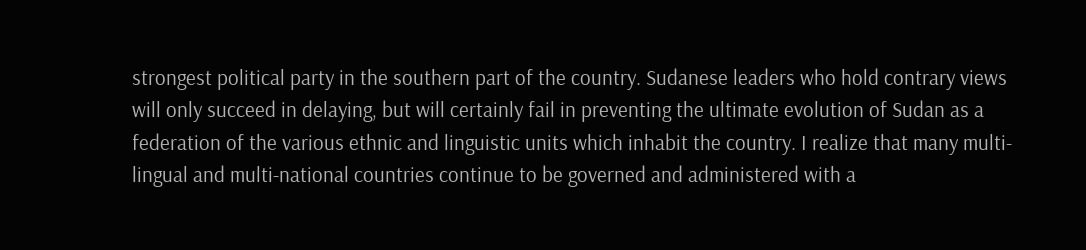strongest political party in the southern part of the country. Sudanese leaders who hold contrary views will only succeed in delaying, but will certainly fail in preventing the ultimate evolution of Sudan as a federation of the various ethnic and linguistic units which inhabit the country. I realize that many multi-lingual and multi-national countries continue to be governed and administered with a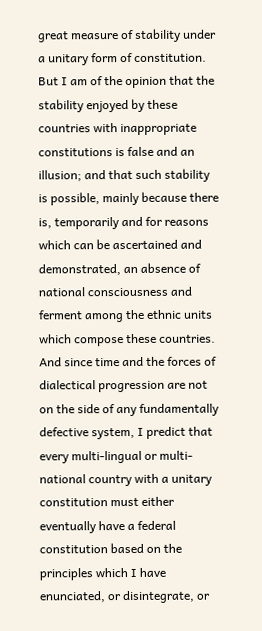great measure of stability under a unitary form of constitution. But I am of the opinion that the stability enjoyed by these countries with inappropriate constitutions is false and an illusion; and that such stability is possible, mainly because there is, temporarily and for reasons which can be ascertained and demonstrated, an absence of national consciousness and ferment among the ethnic units which compose these countries. And since time and the forces of dialectical progression are not on the side of any fundamentally defective system, I predict that every multi-lingual or multi-national country with a unitary constitution must either eventually have a federal constitution based on the principles which I have enunciated, or disintegrate, or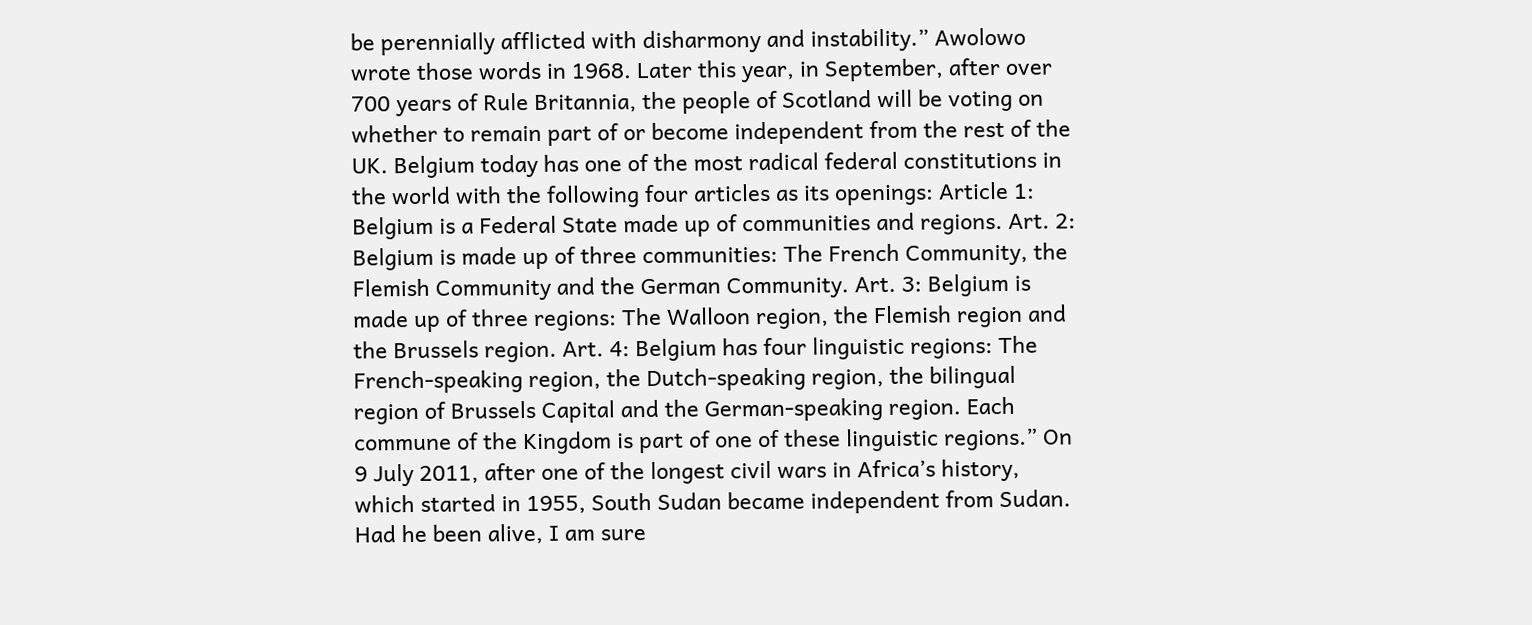be perennially afflicted with disharmony and instability.” Awolowo wrote those words in 1968. Later this year, in September, after over 700 years of Rule Britannia, the people of Scotland will be voting on whether to remain part of or become independent from the rest of the UK. Belgium today has one of the most radical federal constitutions in the world with the following four articles as its openings: Article 1: Belgium is a Federal State made up of communities and regions. Art. 2: Belgium is made up of three communities: The French Community, the Flemish Community and the German Community. Art. 3: Belgium is made up of three regions: The Walloon region, the Flemish region and the Brussels region. Art. 4: Belgium has four linguistic regions: The French-speaking region, the Dutch-speaking region, the bilingual region of Brussels Capital and the German-speaking region. Each commune of the Kingdom is part of one of these linguistic regions.” On 9 July 2011, after one of the longest civil wars in Africa’s history, which started in 1955, South Sudan became independent from Sudan. Had he been alive, I am sure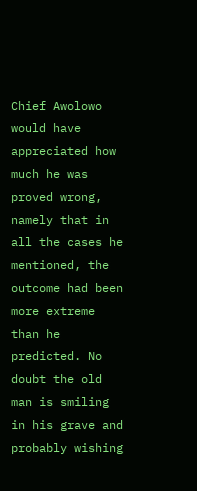Chief Awolowo would have appreciated how much he was proved wrong, namely that in all the cases he mentioned, the outcome had been more extreme than he predicted. No doubt the old man is smiling in his grave and probably wishing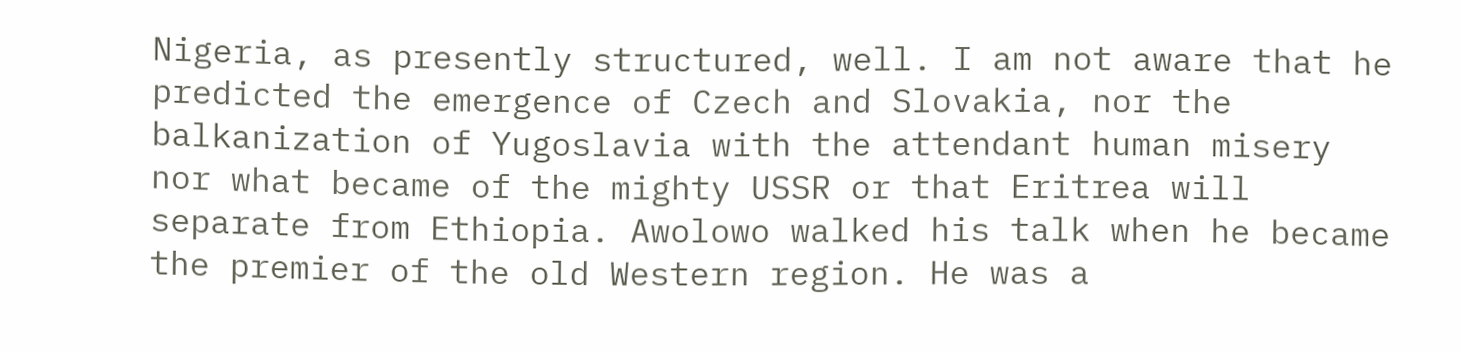Nigeria, as presently structured, well. I am not aware that he predicted the emergence of Czech and Slovakia, nor the balkanization of Yugoslavia with the attendant human misery nor what became of the mighty USSR or that Eritrea will separate from Ethiopia. Awolowo walked his talk when he became the premier of the old Western region. He was a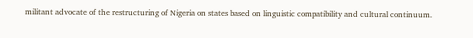militant advocate of the restructuring of Nigeria on states based on linguistic compatibility and cultural continuum.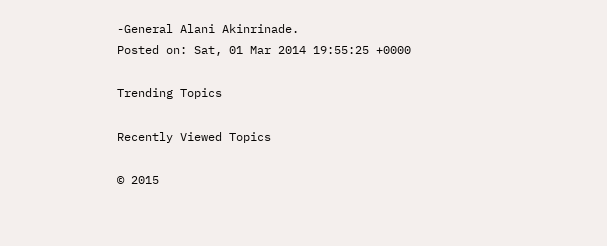-General Alani Akinrinade.
Posted on: Sat, 01 Mar 2014 19:55:25 +0000

Trending Topics

Recently Viewed Topics

© 2015